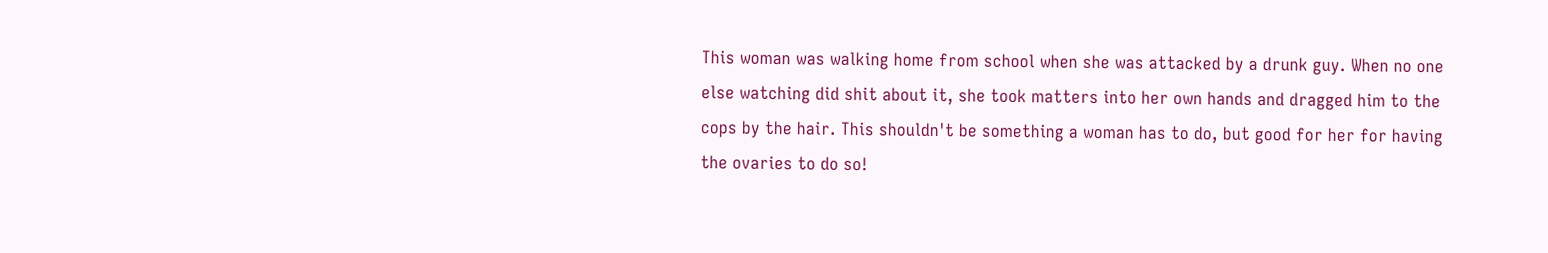This woman was walking home from school when she was attacked by a drunk guy. When no one else watching did shit about it, she took matters into her own hands and dragged him to the cops by the hair. This shouldn't be something a woman has to do, but good for her for having the ovaries to do so!